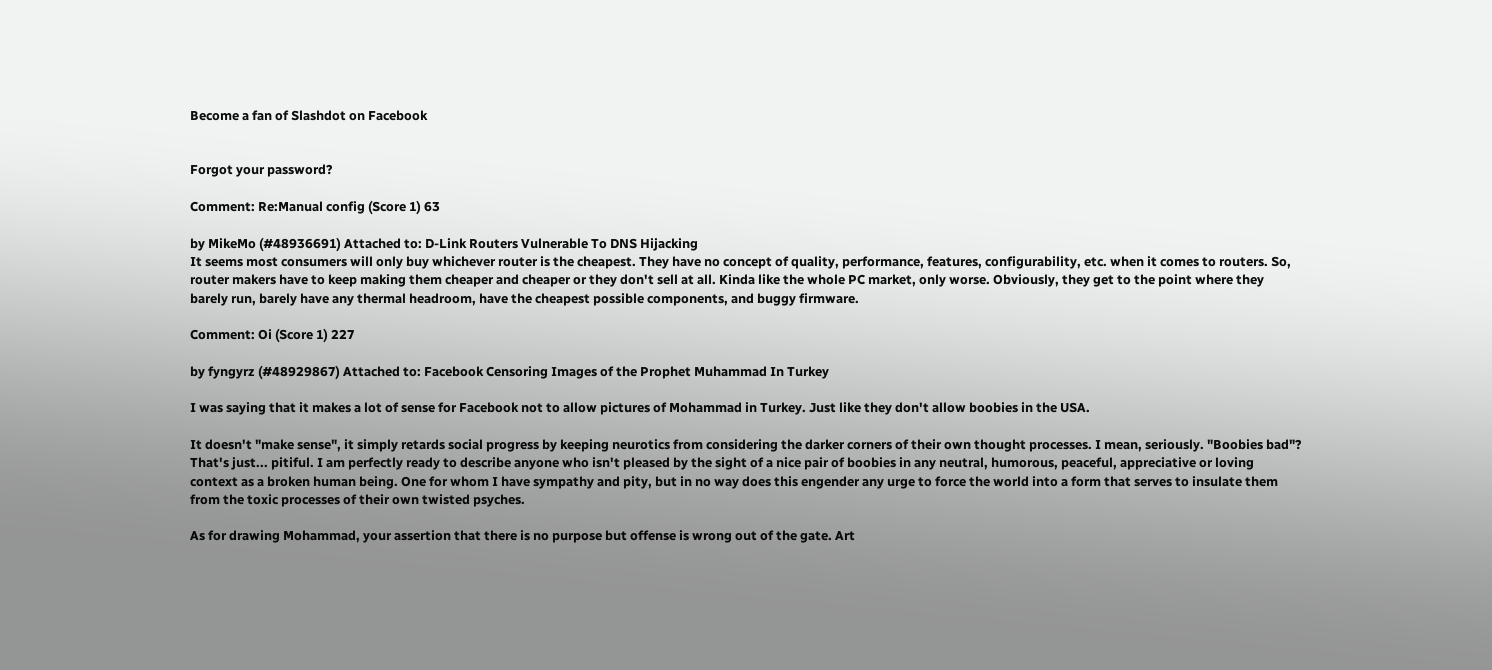Become a fan of Slashdot on Facebook


Forgot your password?

Comment: Re:Manual config (Score 1) 63

by MikeMo (#48936691) Attached to: D-Link Routers Vulnerable To DNS Hijacking
It seems most consumers will only buy whichever router is the cheapest. They have no concept of quality, performance, features, configurability, etc. when it comes to routers. So, router makers have to keep making them cheaper and cheaper or they don't sell at all. Kinda like the whole PC market, only worse. Obviously, they get to the point where they barely run, barely have any thermal headroom, have the cheapest possible components, and buggy firmware.

Comment: Oi (Score 1) 227

by fyngyrz (#48929867) Attached to: Facebook Censoring Images of the Prophet Muhammad In Turkey

I was saying that it makes a lot of sense for Facebook not to allow pictures of Mohammad in Turkey. Just like they don't allow boobies in the USA.

It doesn't "make sense", it simply retards social progress by keeping neurotics from considering the darker corners of their own thought processes. I mean, seriously. "Boobies bad"? That's just... pitiful. I am perfectly ready to describe anyone who isn't pleased by the sight of a nice pair of boobies in any neutral, humorous, peaceful, appreciative or loving context as a broken human being. One for whom I have sympathy and pity, but in no way does this engender any urge to force the world into a form that serves to insulate them from the toxic processes of their own twisted psyches.

As for drawing Mohammad, your assertion that there is no purpose but offense is wrong out of the gate. Art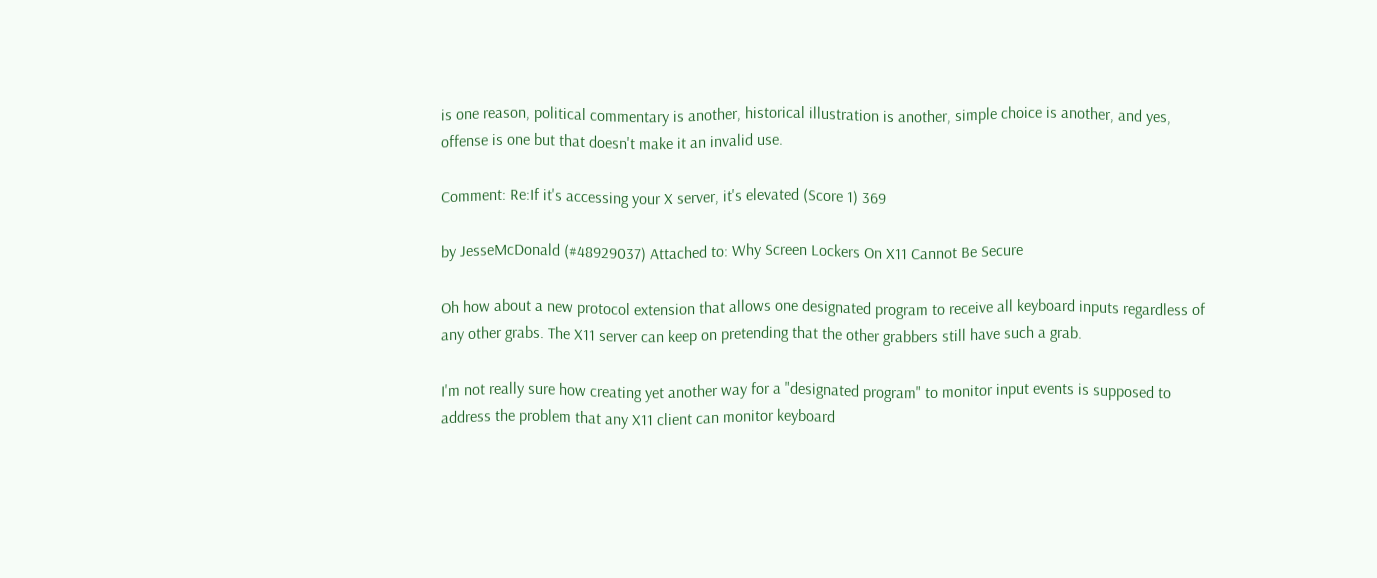is one reason, political commentary is another, historical illustration is another, simple choice is another, and yes, offense is one but that doesn't make it an invalid use.

Comment: Re:If it's accessing your X server, it's elevated (Score 1) 369

by JesseMcDonald (#48929037) Attached to: Why Screen Lockers On X11 Cannot Be Secure

Oh how about a new protocol extension that allows one designated program to receive all keyboard inputs regardless of any other grabs. The X11 server can keep on pretending that the other grabbers still have such a grab.

I'm not really sure how creating yet another way for a "designated program" to monitor input events is supposed to address the problem that any X11 client can monitor keyboard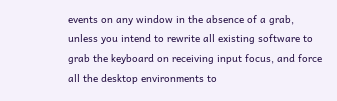events on any window in the absence of a grab, unless you intend to rewrite all existing software to grab the keyboard on receiving input focus, and force all the desktop environments to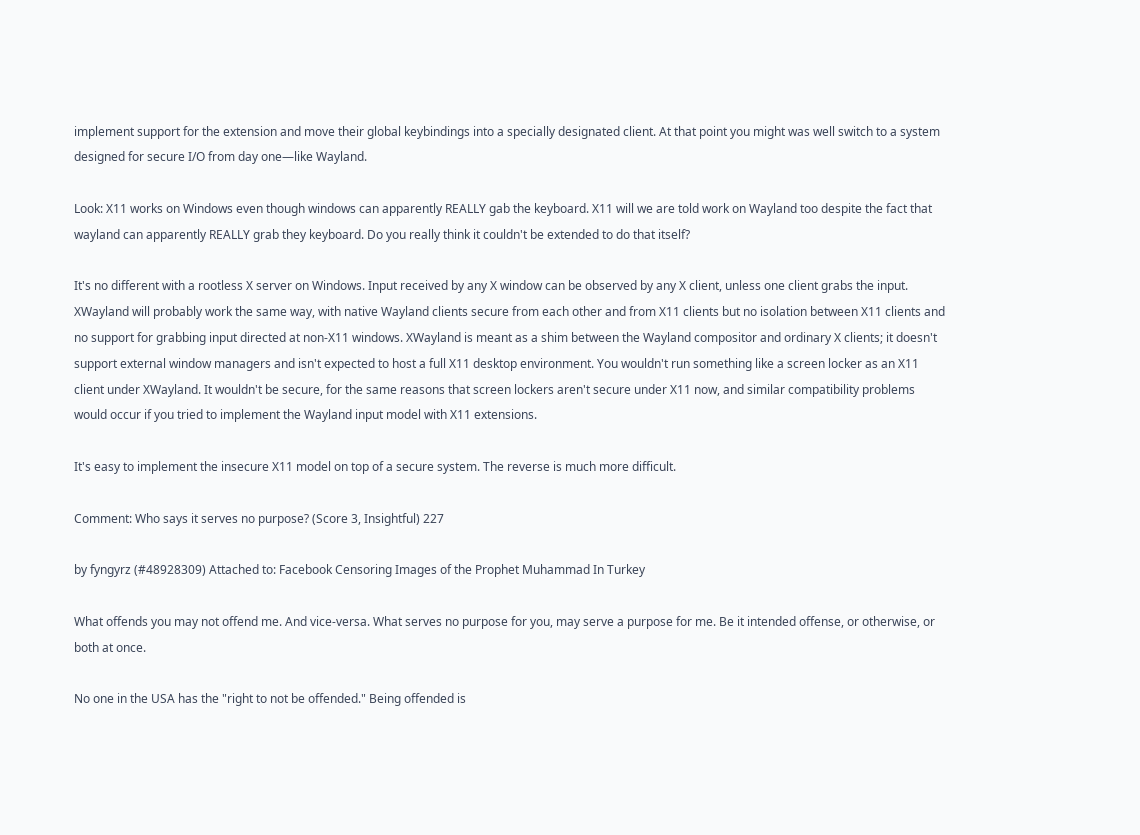implement support for the extension and move their global keybindings into a specially designated client. At that point you might was well switch to a system designed for secure I/O from day one—like Wayland.

Look: X11 works on Windows even though windows can apparently REALLY gab the keyboard. X11 will we are told work on Wayland too despite the fact that wayland can apparently REALLY grab they keyboard. Do you really think it couldn't be extended to do that itself?

It's no different with a rootless X server on Windows. Input received by any X window can be observed by any X client, unless one client grabs the input. XWayland will probably work the same way, with native Wayland clients secure from each other and from X11 clients but no isolation between X11 clients and no support for grabbing input directed at non-X11 windows. XWayland is meant as a shim between the Wayland compositor and ordinary X clients; it doesn't support external window managers and isn't expected to host a full X11 desktop environment. You wouldn't run something like a screen locker as an X11 client under XWayland. It wouldn't be secure, for the same reasons that screen lockers aren't secure under X11 now, and similar compatibility problems would occur if you tried to implement the Wayland input model with X11 extensions.

It's easy to implement the insecure X11 model on top of a secure system. The reverse is much more difficult.

Comment: Who says it serves no purpose? (Score 3, Insightful) 227

by fyngyrz (#48928309) Attached to: Facebook Censoring Images of the Prophet Muhammad In Turkey

What offends you may not offend me. And vice-versa. What serves no purpose for you, may serve a purpose for me. Be it intended offense, or otherwise, or both at once.

No one in the USA has the "right to not be offended." Being offended is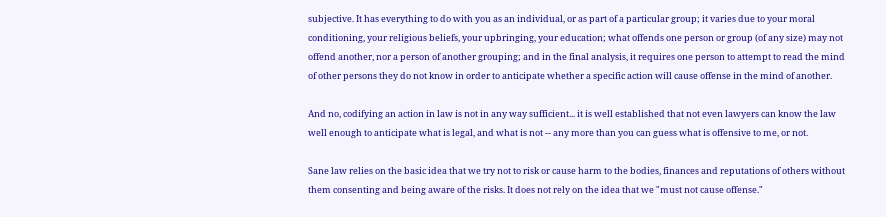subjective. It has everything to do with you as an individual, or as part of a particular group; it varies due to your moral conditioning, your religious beliefs, your upbringing, your education; what offends one person or group (of any size) may not offend another, nor a person of another grouping; and in the final analysis, it requires one person to attempt to read the mind of other persons they do not know in order to anticipate whether a specific action will cause offense in the mind of another.

And no, codifying an action in law is not in any way sufficient... it is well established that not even lawyers can know the law well enough to anticipate what is legal, and what is not -- any more than you can guess what is offensive to me, or not.

Sane law relies on the basic idea that we try not to risk or cause harm to the bodies, finances and reputations of others without them consenting and being aware of the risks. It does not rely on the idea that we "must not cause offense."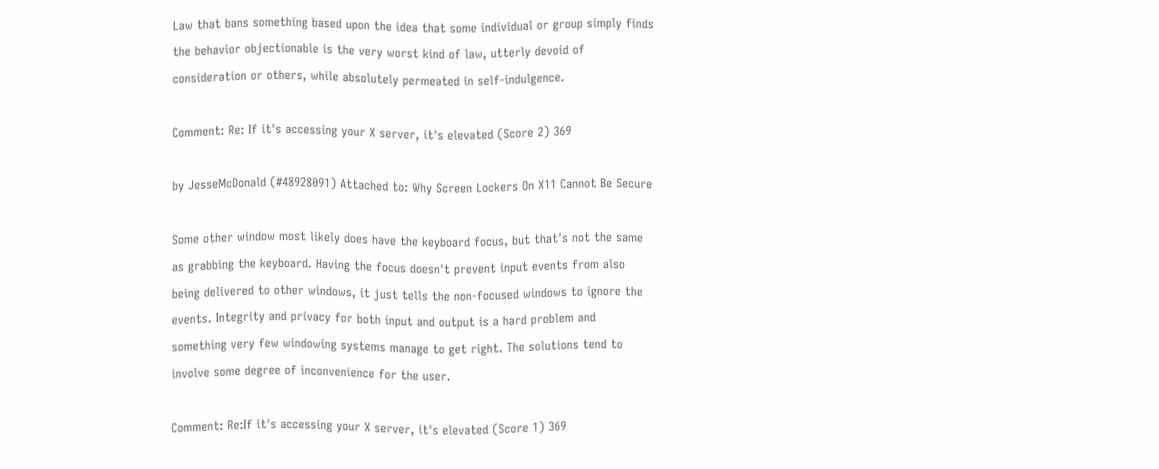Law that bans something based upon the idea that some individual or group simply finds the behavior objectionable is the very worst kind of law, utterly devoid of consideration or others, while absolutely permeated in self-indulgence.

Comment: Re: If it's accessing your X server, it's elevated (Score 2) 369

by JesseMcDonald (#48928091) Attached to: Why Screen Lockers On X11 Cannot Be Secure

Some other window most likely does have the keyboard focus, but that's not the same as grabbing the keyboard. Having the focus doesn't prevent input events from also being delivered to other windows, it just tells the non-focused windows to ignore the events. Integrity and privacy for both input and output is a hard problem and something very few windowing systems manage to get right. The solutions tend to involve some degree of inconvenience for the user.

Comment: Re:If it's accessing your X server, it's elevated (Score 1) 369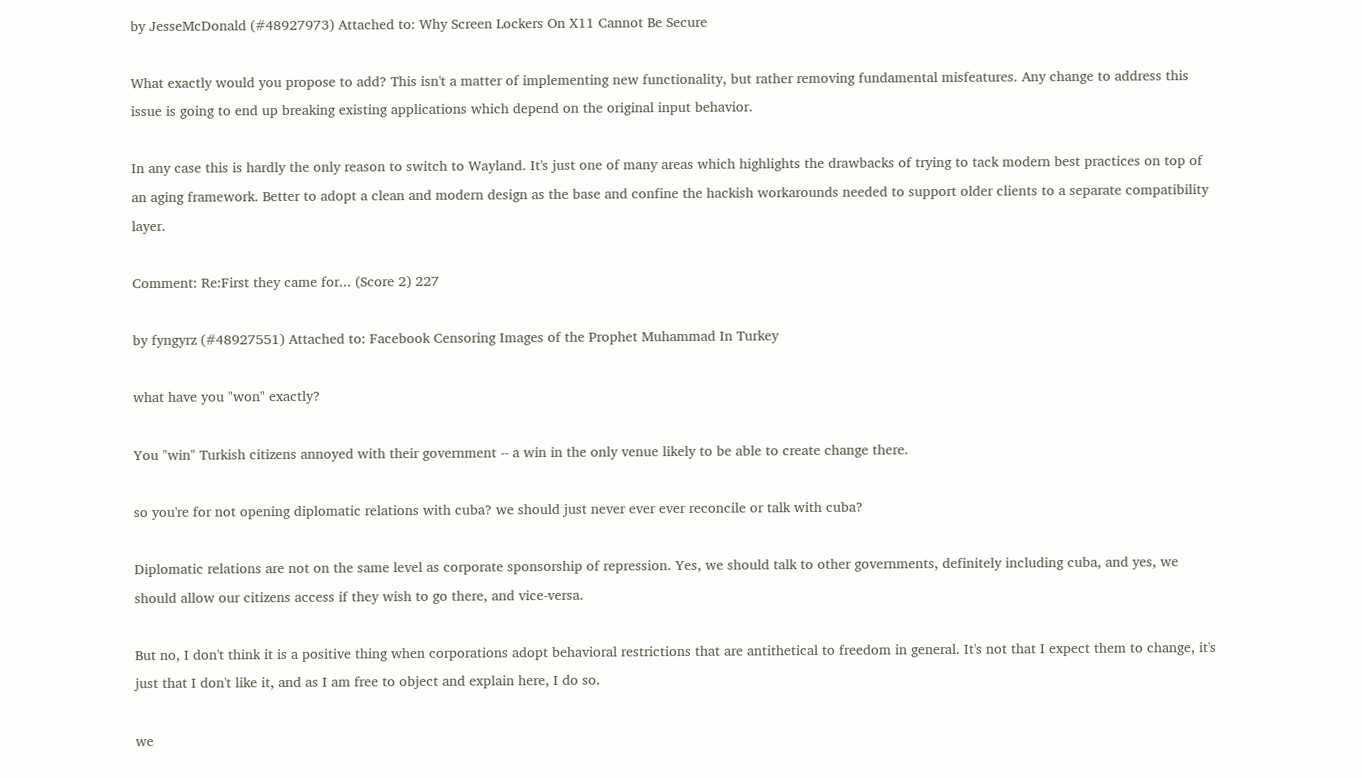by JesseMcDonald (#48927973) Attached to: Why Screen Lockers On X11 Cannot Be Secure

What exactly would you propose to add? This isn't a matter of implementing new functionality, but rather removing fundamental misfeatures. Any change to address this issue is going to end up breaking existing applications which depend on the original input behavior.

In any case this is hardly the only reason to switch to Wayland. It's just one of many areas which highlights the drawbacks of trying to tack modern best practices on top of an aging framework. Better to adopt a clean and modern design as the base and confine the hackish workarounds needed to support older clients to a separate compatibility layer.

Comment: Re:First they came for... (Score 2) 227

by fyngyrz (#48927551) Attached to: Facebook Censoring Images of the Prophet Muhammad In Turkey

what have you "won" exactly?

You "win" Turkish citizens annoyed with their government -- a win in the only venue likely to be able to create change there.

so you're for not opening diplomatic relations with cuba? we should just never ever ever reconcile or talk with cuba?

Diplomatic relations are not on the same level as corporate sponsorship of repression. Yes, we should talk to other governments, definitely including cuba, and yes, we should allow our citizens access if they wish to go there, and vice-versa.

But no, I don't think it is a positive thing when corporations adopt behavioral restrictions that are antithetical to freedom in general. It's not that I expect them to change, it's just that I don't like it, and as I am free to object and explain here, I do so.

we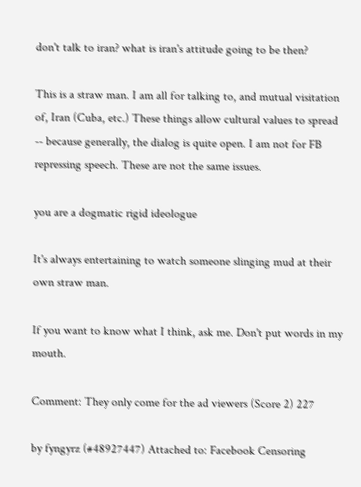don't talk to iran? what is iran's attitude going to be then?

This is a straw man. I am all for talking to, and mutual visitation of, Iran (Cuba, etc.) These things allow cultural values to spread -- because generally, the dialog is quite open. I am not for FB repressing speech. These are not the same issues.

you are a dogmatic rigid ideologue

It's always entertaining to watch someone slinging mud at their own straw man.

If you want to know what I think, ask me. Don't put words in my mouth.

Comment: They only come for the ad viewers (Score 2) 227

by fyngyrz (#48927447) Attached to: Facebook Censoring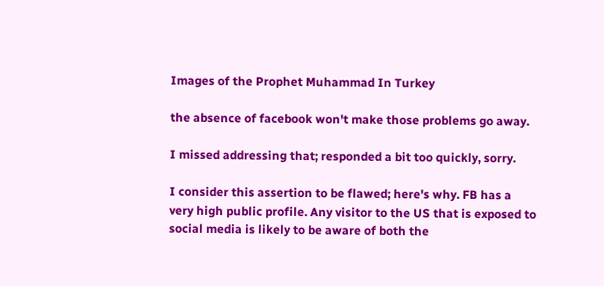Images of the Prophet Muhammad In Turkey

the absence of facebook won't make those problems go away.

I missed addressing that; responded a bit too quickly, sorry.

I consider this assertion to be flawed; here's why. FB has a very high public profile. Any visitor to the US that is exposed to social media is likely to be aware of both the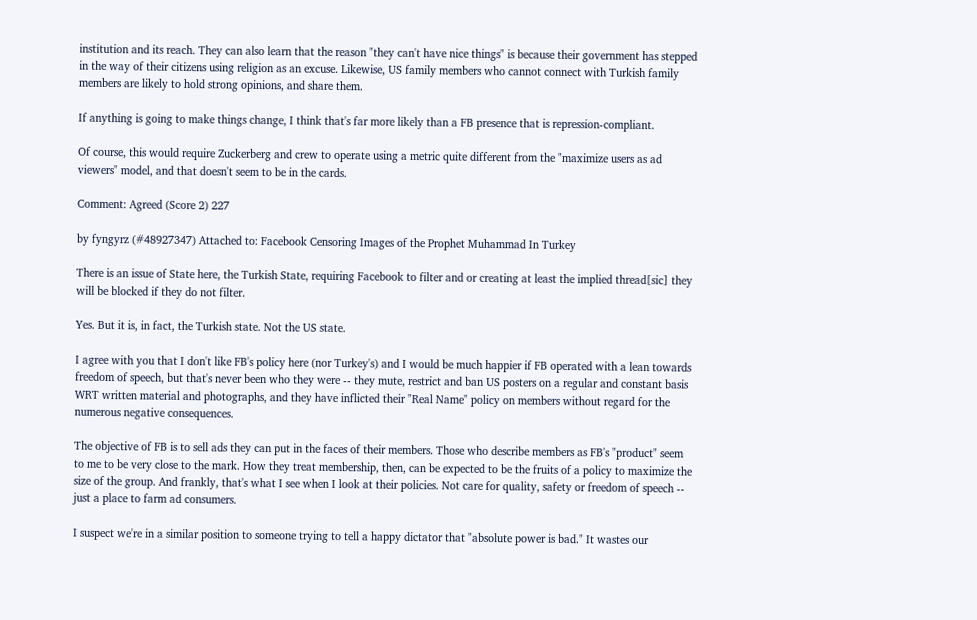institution and its reach. They can also learn that the reason "they can't have nice things" is because their government has stepped in the way of their citizens using religion as an excuse. Likewise, US family members who cannot connect with Turkish family members are likely to hold strong opinions, and share them.

If anything is going to make things change, I think that's far more likely than a FB presence that is repression-compliant.

Of course, this would require Zuckerberg and crew to operate using a metric quite different from the "maximize users as ad viewers" model, and that doesn't seem to be in the cards.

Comment: Agreed (Score 2) 227

by fyngyrz (#48927347) Attached to: Facebook Censoring Images of the Prophet Muhammad In Turkey

There is an issue of State here, the Turkish State, requiring Facebook to filter and or creating at least the implied thread[sic] they will be blocked if they do not filter.

Yes. But it is, in fact, the Turkish state. Not the US state.

I agree with you that I don't like FB's policy here (nor Turkey's) and I would be much happier if FB operated with a lean towards freedom of speech, but that's never been who they were -- they mute, restrict and ban US posters on a regular and constant basis WRT written material and photographs, and they have inflicted their "Real Name" policy on members without regard for the numerous negative consequences.

The objective of FB is to sell ads they can put in the faces of their members. Those who describe members as FB's "product" seem to me to be very close to the mark. How they treat membership, then, can be expected to be the fruits of a policy to maximize the size of the group. And frankly, that's what I see when I look at their policies. Not care for quality, safety or freedom of speech -- just a place to farm ad consumers.

I suspect we're in a similar position to someone trying to tell a happy dictator that "absolute power is bad." It wastes our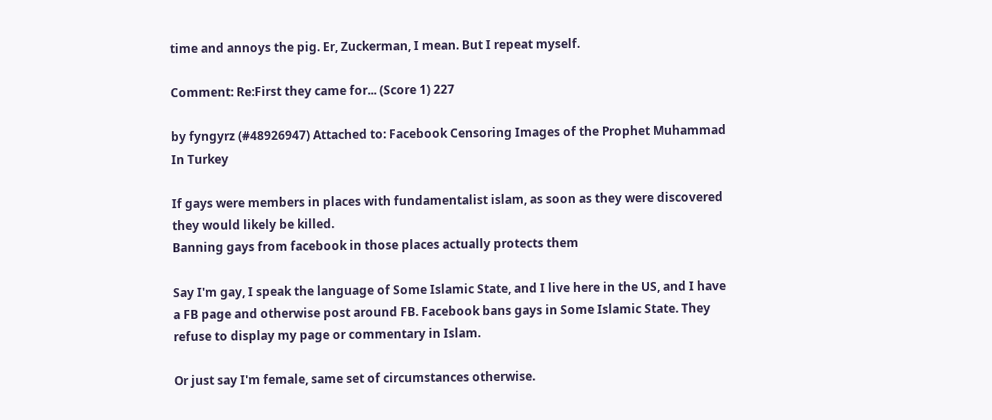time and annoys the pig. Er, Zuckerman, I mean. But I repeat myself.

Comment: Re:First they came for... (Score 1) 227

by fyngyrz (#48926947) Attached to: Facebook Censoring Images of the Prophet Muhammad In Turkey

If gays were members in places with fundamentalist islam, as soon as they were discovered they would likely be killed.
Banning gays from facebook in those places actually protects them

Say I'm gay, I speak the language of Some Islamic State, and I live here in the US, and I have a FB page and otherwise post around FB. Facebook bans gays in Some Islamic State. They refuse to display my page or commentary in Islam.

Or just say I'm female, same set of circumstances otherwise.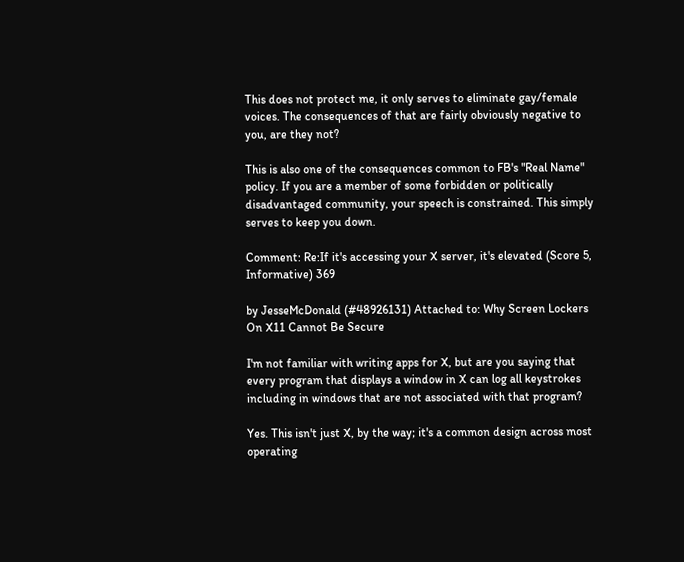This does not protect me, it only serves to eliminate gay/female voices. The consequences of that are fairly obviously negative to you, are they not?

This is also one of the consequences common to FB's "Real Name" policy. If you are a member of some forbidden or politically disadvantaged community, your speech is constrained. This simply serves to keep you down.

Comment: Re:If it's accessing your X server, it's elevated (Score 5, Informative) 369

by JesseMcDonald (#48926131) Attached to: Why Screen Lockers On X11 Cannot Be Secure

I'm not familiar with writing apps for X, but are you saying that every program that displays a window in X can log all keystrokes including in windows that are not associated with that program?

Yes. This isn't just X, by the way; it's a common design across most operating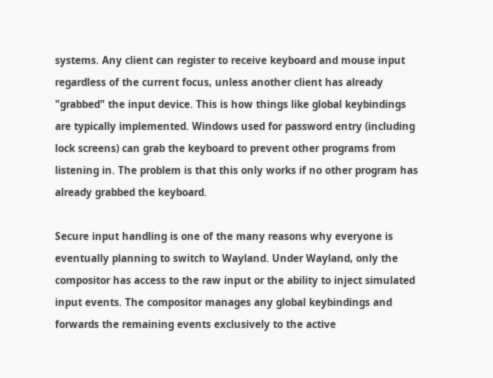systems. Any client can register to receive keyboard and mouse input regardless of the current focus, unless another client has already "grabbed" the input device. This is how things like global keybindings are typically implemented. Windows used for password entry (including lock screens) can grab the keyboard to prevent other programs from listening in. The problem is that this only works if no other program has already grabbed the keyboard.

Secure input handling is one of the many reasons why everyone is eventually planning to switch to Wayland. Under Wayland, only the compositor has access to the raw input or the ability to inject simulated input events. The compositor manages any global keybindings and forwards the remaining events exclusively to the active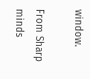window.

From Sharp minds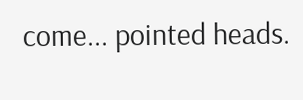come... pointed heads.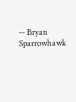-- Bryan Sparrowhawk